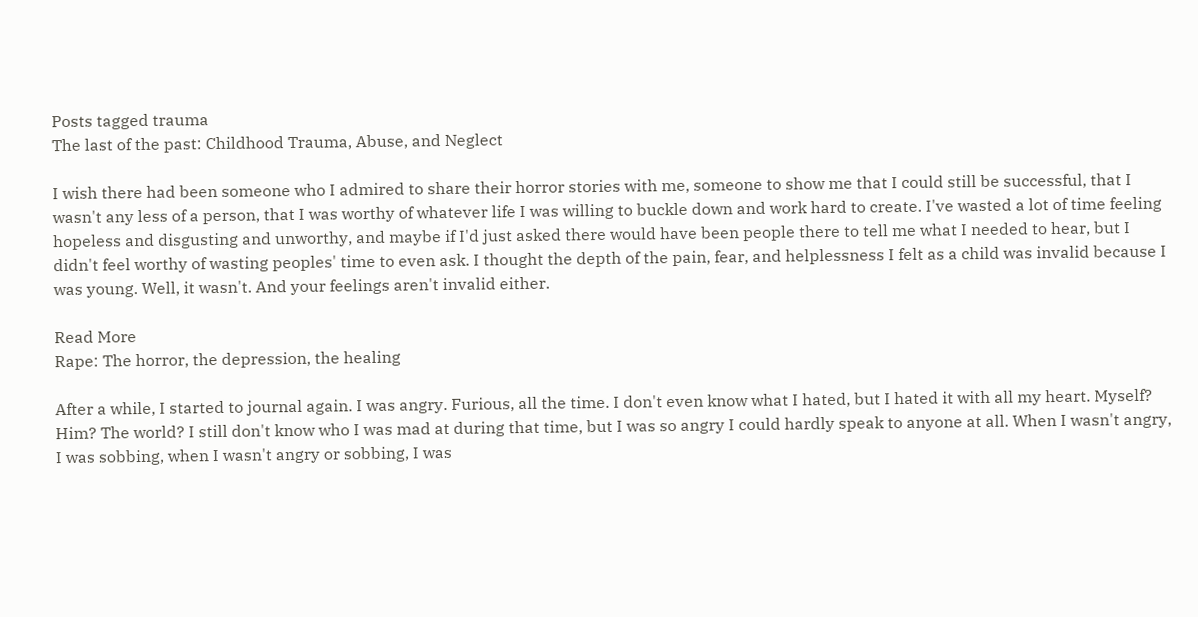Posts tagged trauma
The last of the past: Childhood Trauma, Abuse, and Neglect

I wish there had been someone who I admired to share their horror stories with me, someone to show me that I could still be successful, that I wasn't any less of a person, that I was worthy of whatever life I was willing to buckle down and work hard to create. I've wasted a lot of time feeling hopeless and disgusting and unworthy, and maybe if I'd just asked there would have been people there to tell me what I needed to hear, but I didn't feel worthy of wasting peoples' time to even ask. I thought the depth of the pain, fear, and helplessness I felt as a child was invalid because I was young. Well, it wasn't. And your feelings aren't invalid either.

Read More
Rape: The horror, the depression, the healing

After a while, I started to journal again. I was angry. Furious, all the time. I don't even know what I hated, but I hated it with all my heart. Myself? Him? The world? I still don't know who I was mad at during that time, but I was so angry I could hardly speak to anyone at all. When I wasn't angry, I was sobbing, when I wasn't angry or sobbing, I was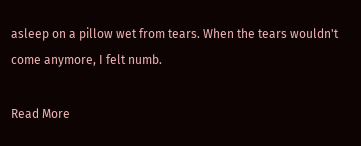asleep on a pillow wet from tears. When the tears wouldn't come anymore, I felt numb.

Read More